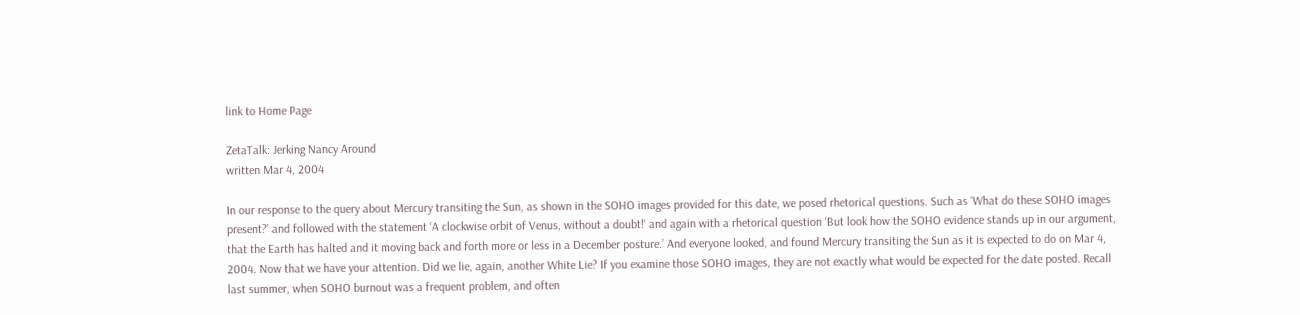link to Home Page

ZetaTalk: Jerking Nancy Around
written Mar 4, 2004

In our response to the query about Mercury transiting the Sun, as shown in the SOHO images provided for this date, we posed rhetorical questions. Such as ‘What do these SOHO images present?’ and followed with the statement ‘A clockwise orbit of Venus, without a doubt!‘ and again with a rhetorical question ‘But look how the SOHO evidence stands up in our argument, that the Earth has halted and it moving back and forth more or less in a December posture.’ And everyone looked, and found Mercury transiting the Sun as it is expected to do on Mar 4, 2004. Now that we have your attention. Did we lie, again, another White Lie? If you examine those SOHO images, they are not exactly what would be expected for the date posted. Recall last summer, when SOHO burnout was a frequent problem, and often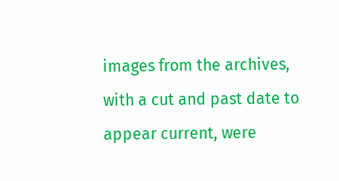images from the archives, with a cut and past date to appear current, were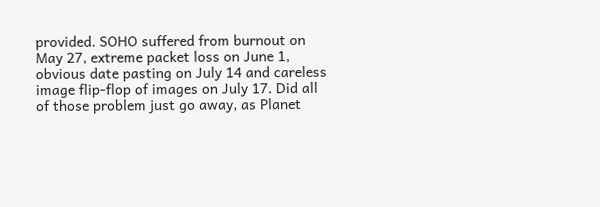provided. SOHO suffered from burnout on May 27, extreme packet loss on June 1, obvious date pasting on July 14 and careless image flip-flop of images on July 17. Did all of those problem just go away, as Planet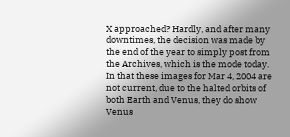X approached? Hardly, and after many downtimes, the decision was made by the end of the year to simply post from the Archives, which is the mode today. In that these images for Mar 4, 2004 are not current, due to the halted orbits of both Earth and Venus, they do show Venus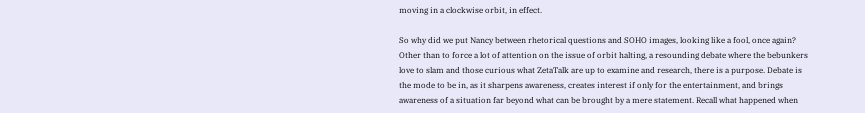moving in a clockwise orbit, in effect.

So why did we put Nancy between rhetorical questions and SOHO images, looking like a fool, once again? Other than to force a lot of attention on the issue of orbit halting, a resounding debate where the bebunkers love to slam and those curious what ZetaTalk are up to examine and research, there is a purpose. Debate is the mode to be in, as it sharpens awareness, creates interest if only for the entertainment, and brings awareness of a situation far beyond what can be brought by a mere statement. Recall what happened when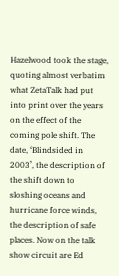Hazelwood took the stage, quoting almost verbatim what ZetaTalk had put into print over the years on the effect of the coming pole shift. The date, ‘Blindsided in 2003’, the description of the shift down to sloshing oceans and hurricane force winds, the description of safe places. Now on the talk show circuit are Ed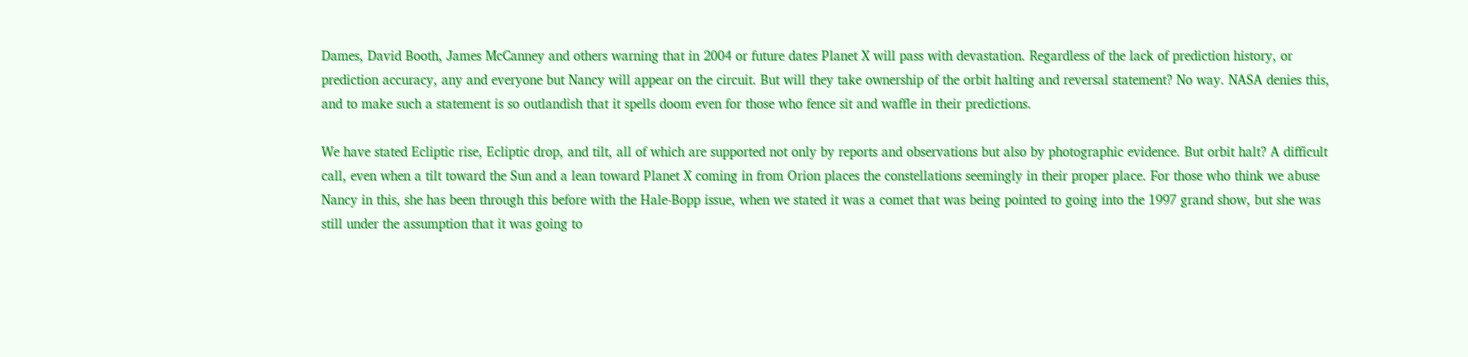Dames, David Booth, James McCanney and others warning that in 2004 or future dates Planet X will pass with devastation. Regardless of the lack of prediction history, or prediction accuracy, any and everyone but Nancy will appear on the circuit. But will they take ownership of the orbit halting and reversal statement? No way. NASA denies this, and to make such a statement is so outlandish that it spells doom even for those who fence sit and waffle in their predictions.

We have stated Ecliptic rise, Ecliptic drop, and tilt, all of which are supported not only by reports and observations but also by photographic evidence. But orbit halt? A difficult call, even when a tilt toward the Sun and a lean toward Planet X coming in from Orion places the constellations seemingly in their proper place. For those who think we abuse Nancy in this, she has been through this before with the Hale-Bopp issue, when we stated it was a comet that was being pointed to going into the 1997 grand show, but she was still under the assumption that it was going to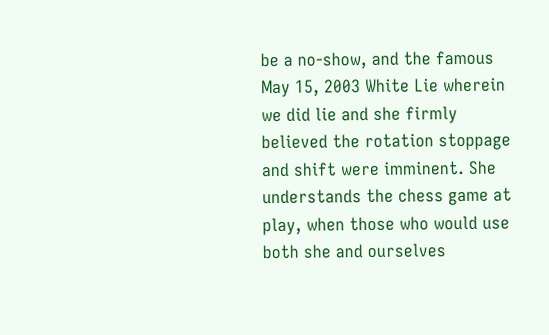be a no-show, and the famous May 15, 2003 White Lie wherein we did lie and she firmly believed the rotation stoppage and shift were imminent. She understands the chess game at play, when those who would use both she and ourselves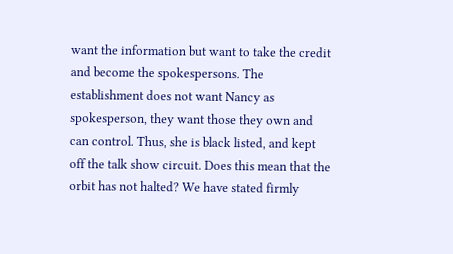want the information but want to take the credit and become the spokespersons. The establishment does not want Nancy as spokesperson, they want those they own and can control. Thus, she is black listed, and kept off the talk show circuit. Does this mean that the orbit has not halted? We have stated firmly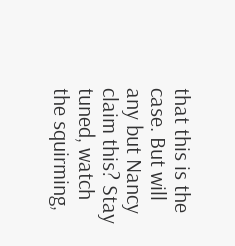that this is the case. But will any but Nancy claim this? Stay tuned, watch the squirming,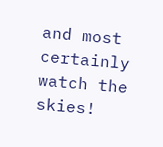and most certainly watch the skies!